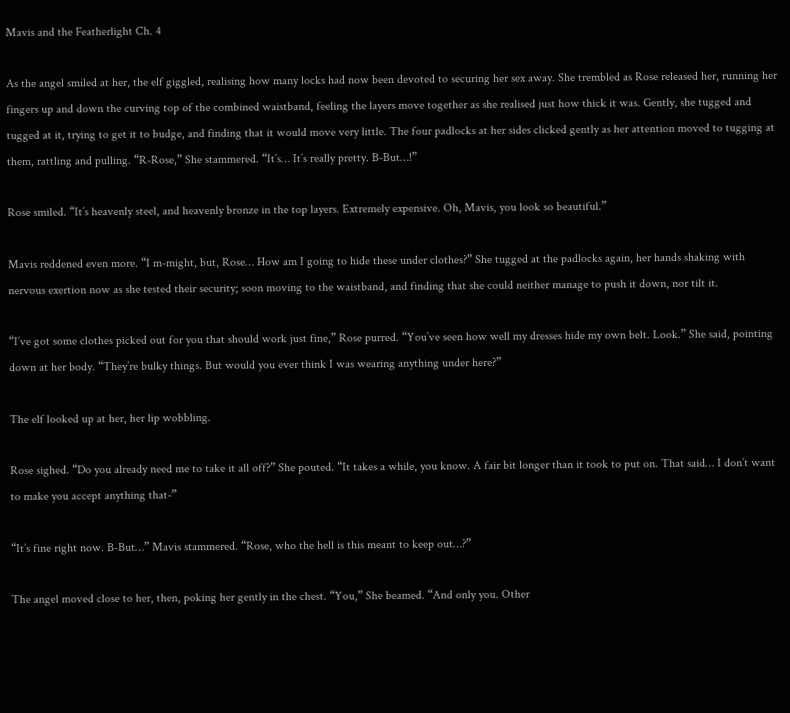Mavis and the Featherlight Ch. 4

As the angel smiled at her, the elf giggled, realising how many locks had now been devoted to securing her sex away. She trembled as Rose released her, running her fingers up and down the curving top of the combined waistband, feeling the layers move together as she realised just how thick it was. Gently, she tugged and tugged at it, trying to get it to budge, and finding that it would move very little. The four padlocks at her sides clicked gently as her attention moved to tugging at them, rattling and pulling. “R-Rose,” She stammered. “It’s… It’s really pretty. B-But…!”

Rose smiled. “It’s heavenly steel, and heavenly bronze in the top layers. Extremely expensive. Oh, Mavis, you look so beautiful.”

Mavis reddened even more. “I m-might, but, Rose… How am I going to hide these under clothes?” She tugged at the padlocks again, her hands shaking with nervous exertion now as she tested their security; soon moving to the waistband, and finding that she could neither manage to push it down, nor tilt it.

“I’ve got some clothes picked out for you that should work just fine,” Rose purred. “You’ve seen how well my dresses hide my own belt. Look.” She said, pointing down at her body. “They’re bulky things. But would you ever think I was wearing anything under here?”

The elf looked up at her, her lip wobbling.

Rose sighed. “Do you already need me to take it all off?” She pouted. “It takes a while, you know. A fair bit longer than it took to put on. That said… I don’t want to make you accept anything that-”

“It’s fine right now. B-But…” Mavis stammered. “Rose, who the hell is this meant to keep out…?”

The angel moved close to her, then, poking her gently in the chest. “You,” She beamed. “And only you. Other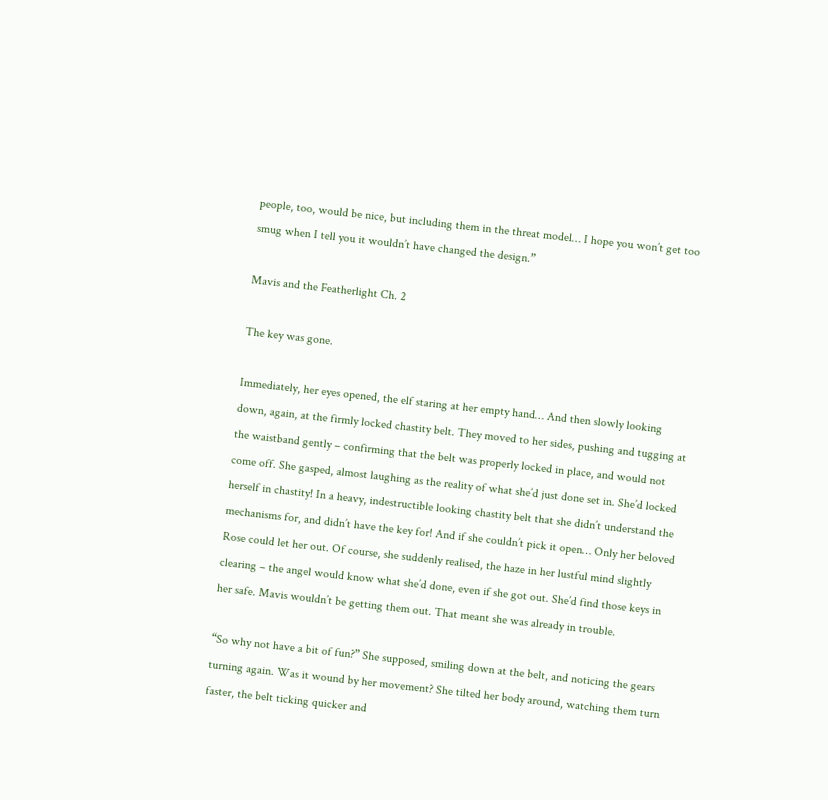people, too, would be nice, but including them in the threat model… I hope you won’t get too smug when I tell you it wouldn’t have changed the design.”

Mavis and the Featherlight Ch. 2

The key was gone.

Immediately, her eyes opened, the elf staring at her empty hand… And then slowly looking down, again, at the firmly locked chastity belt. They moved to her sides, pushing and tugging at the waistband gently – confirming that the belt was properly locked in place, and would not come off. She gasped, almost laughing as the reality of what she’d just done set in. She’d locked herself in chastity! In a heavy, indestructible looking chastity belt that she didn’t understand the mechanisms for, and didn’t have the key for! And if she couldn’t pick it open… Only her beloved Rose could let her out. Of course, she suddenly realised, the haze in her lustful mind slightly clearing – the angel would know what she’d done, even if she got out. She’d find those keys in her safe. Mavis wouldn’t be getting them out. That meant she was already in trouble.

“So why not have a bit of fun?” She supposed, smiling down at the belt, and noticing the gears turning again. Was it wound by her movement? She tilted her body around, watching them turn faster, the belt ticking quicker and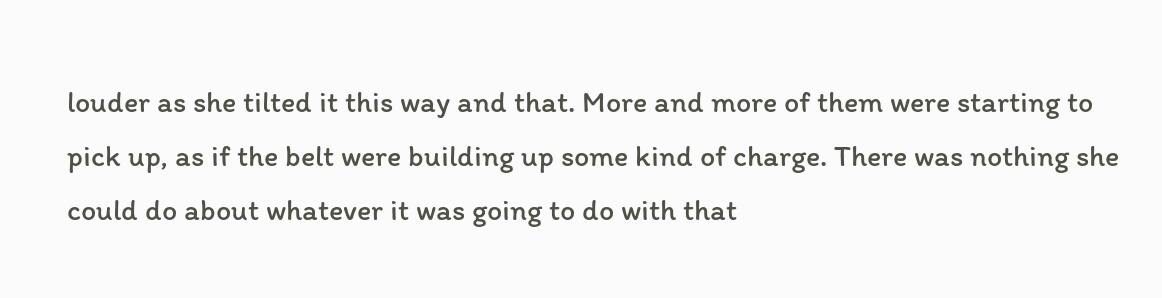louder as she tilted it this way and that. More and more of them were starting to pick up, as if the belt were building up some kind of charge. There was nothing she could do about whatever it was going to do with that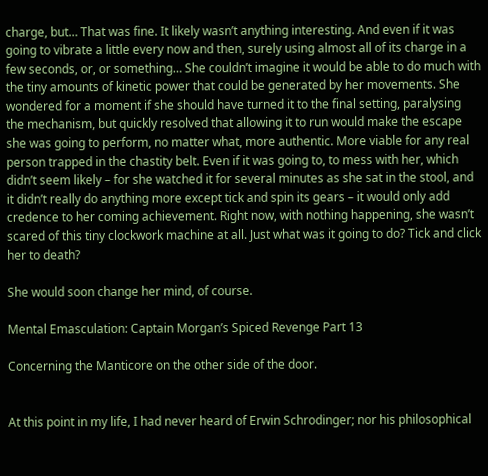charge, but… That was fine. It likely wasn’t anything interesting. And even if it was going to vibrate a little every now and then, surely using almost all of its charge in a few seconds, or, or something… She couldn’t imagine it would be able to do much with the tiny amounts of kinetic power that could be generated by her movements. She wondered for a moment if she should have turned it to the final setting, paralysing the mechanism, but quickly resolved that allowing it to run would make the escape she was going to perform, no matter what, more authentic. More viable for any real person trapped in the chastity belt. Even if it was going to, to mess with her, which didn’t seem likely – for she watched it for several minutes as she sat in the stool, and it didn’t really do anything more except tick and spin its gears – it would only add credence to her coming achievement. Right now, with nothing happening, she wasn’t scared of this tiny clockwork machine at all. Just what was it going to do? Tick and click her to death?

She would soon change her mind, of course.

Mental Emasculation: Captain Morgan’s Spiced Revenge Part 13

Concerning the Manticore on the other side of the door.


At this point in my life, I had never heard of Erwin Schrodinger; nor his philosophical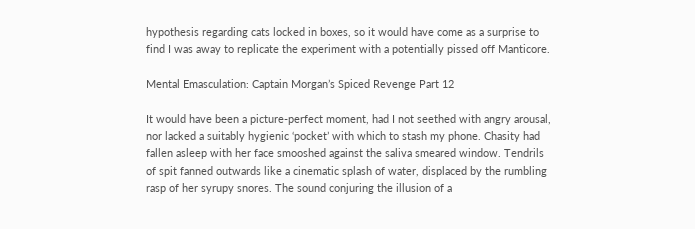hypothesis regarding cats locked in boxes, so it would have come as a surprise to find I was away to replicate the experiment with a potentially pissed off Manticore.

Mental Emasculation: Captain Morgan’s Spiced Revenge Part 12

It would have been a picture-perfect moment, had I not seethed with angry arousal, nor lacked a suitably hygienic ‘pocket’ with which to stash my phone. Chasity had fallen asleep with her face smooshed against the saliva smeared window. Tendrils of spit fanned outwards like a cinematic splash of water, displaced by the rumbling rasp of her syrupy snores. The sound conjuring the illusion of a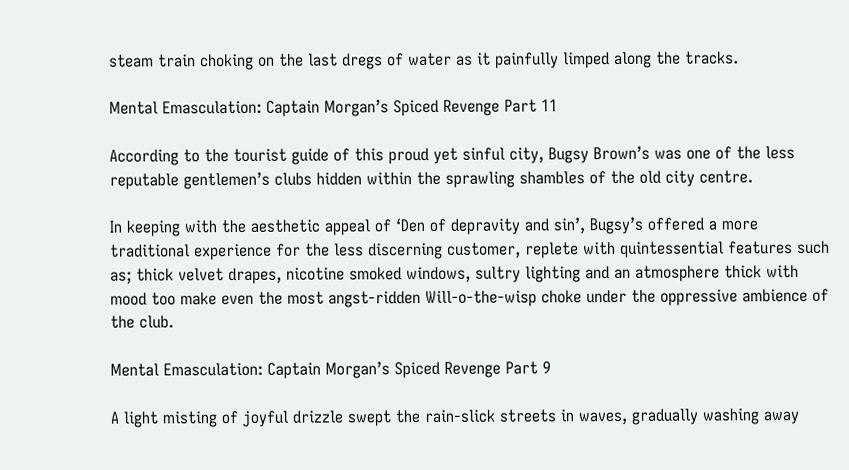steam train choking on the last dregs of water as it painfully limped along the tracks.

Mental Emasculation: Captain Morgan’s Spiced Revenge Part 11

According to the tourist guide of this proud yet sinful city, Bugsy Brown’s was one of the less reputable gentlemen’s clubs hidden within the sprawling shambles of the old city centre.

In keeping with the aesthetic appeal of ‘Den of depravity and sin’, Bugsy’s offered a more traditional experience for the less discerning customer, replete with quintessential features such as; thick velvet drapes, nicotine smoked windows, sultry lighting and an atmosphere thick with mood too make even the most angst-ridden Will-o-the-wisp choke under the oppressive ambience of the club.

Mental Emasculation: Captain Morgan’s Spiced Revenge Part 9

A light misting of joyful drizzle swept the rain-slick streets in waves, gradually washing away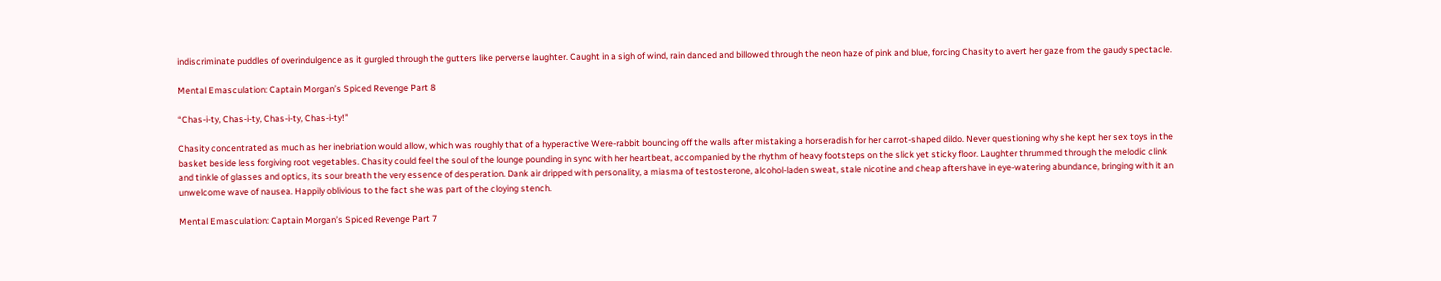indiscriminate puddles of overindulgence as it gurgled through the gutters like perverse laughter. Caught in a sigh of wind, rain danced and billowed through the neon haze of pink and blue, forcing Chasity to avert her gaze from the gaudy spectacle.

Mental Emasculation: Captain Morgan’s Spiced Revenge Part 8

“Chas-i-ty, Chas-i-ty, Chas-i-ty, Chas-i-ty!”

Chasity concentrated as much as her inebriation would allow, which was roughly that of a hyperactive Were-rabbit bouncing off the walls after mistaking a horseradish for her carrot-shaped dildo. Never questioning why she kept her sex toys in the basket beside less forgiving root vegetables. Chasity could feel the soul of the lounge pounding in sync with her heartbeat, accompanied by the rhythm of heavy footsteps on the slick yet sticky floor. Laughter thrummed through the melodic clink and tinkle of glasses and optics, its sour breath the very essence of desperation. Dank air dripped with personality, a miasma of testosterone, alcohol-laden sweat, stale nicotine and cheap aftershave in eye-watering abundance, bringing with it an unwelcome wave of nausea. Happily oblivious to the fact she was part of the cloying stench.

Mental Emasculation: Captain Morgan’s Spiced Revenge Part 7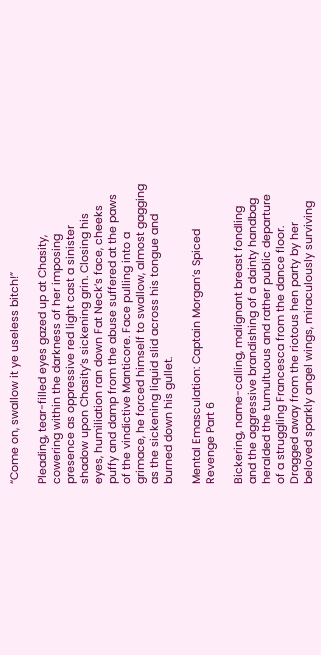“Come on, swallow it ye useless bitch!”

Pleading, tear-filled eyes gazed up at Chasity, cowering within the darkness of her imposing presence as oppressive red light cast a sinister shadow upon Chasity’s sickening grin. Closing his eyes, humiliation ran down Fat Neck’s face, cheeks puffy and damp from the abuse suffered at the paws of the vindictive Manticore. Face pulling into a grimace, he forced himself to swallow, almost gagging as the sickening liquid slid across his tongue and burned down his gullet.

Mental Emasculation: Captain Morgan’s Spiced Revenge Part 6

Bickering, name-calling, malignant breast fondling and the aggressive brandishing of a dainty handbag heralded the tumultuous and rather public departure of a struggling Francesca from the dance floor. Dragged away from the riotous hen party by her beloved sparkly angel wings, miraculously surviving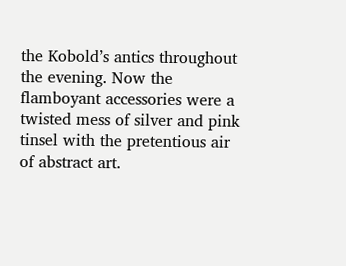the Kobold’s antics throughout the evening. Now the flamboyant accessories were a twisted mess of silver and pink tinsel with the pretentious air of abstract art.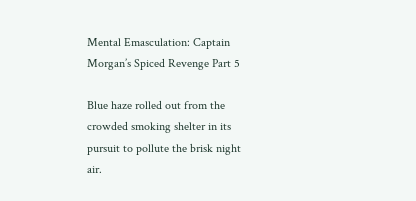Mental Emasculation: Captain Morgan’s Spiced Revenge Part 5

Blue haze rolled out from the crowded smoking shelter in its pursuit to pollute the brisk night air.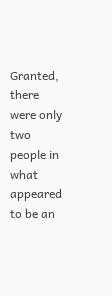Granted, there were only two people in what appeared to be an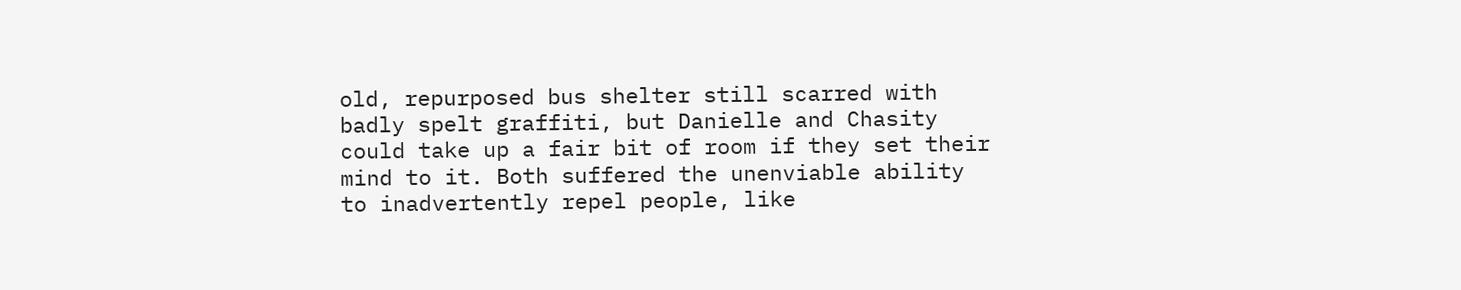old, repurposed bus shelter still scarred with badly spelt graffiti, but Danielle and Chasity could take up a fair bit of room if they set their mind to it. Both suffered the unenviable ability to inadvertently repel people, like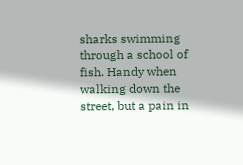sharks swimming through a school of fish. Handy when walking down the street, but a pain in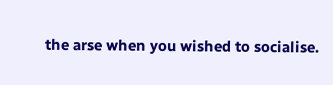the arse when you wished to socialise.